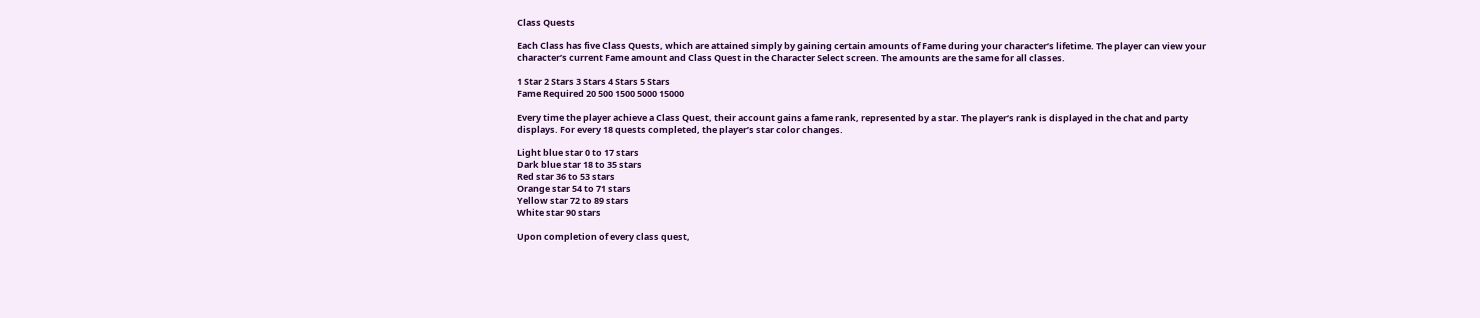Class Quests

Each Class has five Class Quests, which are attained simply by gaining certain amounts of Fame during your character’s lifetime. The player can view your character’s current Fame amount and Class Quest in the Character Select screen. The amounts are the same for all classes.

1 Star 2 Stars 3 Stars 4 Stars 5 Stars
Fame Required 20 500 1500 5000 15000

Every time the player achieve a Class Quest, their account gains a fame rank, represented by a star. The player’s rank is displayed in the chat and party displays. For every 18 quests completed, the player’s star color changes.

Light blue star 0 to 17 stars
Dark blue star 18 to 35 stars
Red star 36 to 53 stars
Orange star 54 to 71 stars
Yellow star 72 to 89 stars
White star 90 stars

Upon completion of every class quest,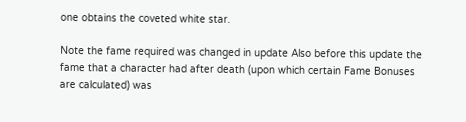one obtains the coveted white star.

Note the fame required was changed in update Also before this update the fame that a character had after death (upon which certain Fame Bonuses are calculated) was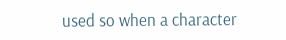used so when a character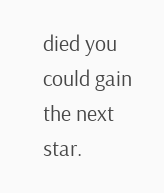died you could gain the next star.